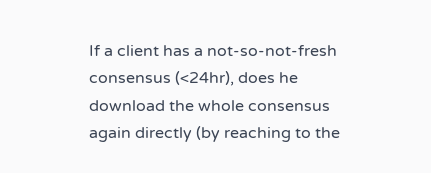If a client has a not-so-not-fresh consensus (<24hr), does he download the whole consensus again directly (by reaching to the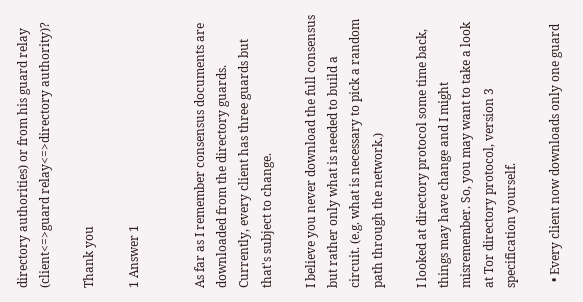directory authorities) or from his guard relay (client<=>guard relay<=>directory authority)?

Thank you

1 Answer 1


As far as I remember consensus documents are downloaded from the directory guards. Currently, every client has three guards but that's subject to change.

I believe you never download the full consensus but rather only what is needed to build a circuit. (e.g. what is necessary to pick a random path through the network.)

I looked at directory protocol some time back, things may have change and I might misremember. So, you may want to take a look at Tor directory protocol, version 3 specification yourself.

  • Every client now downloads only one guard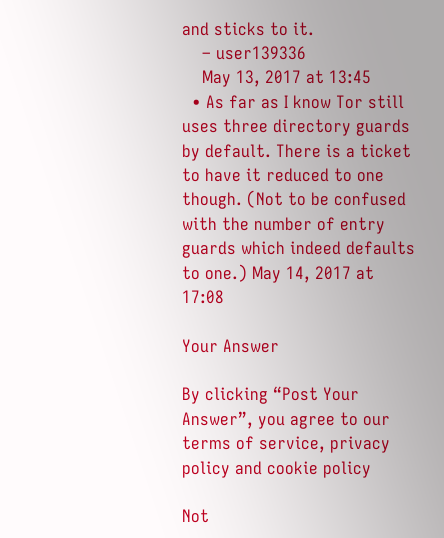and sticks to it.
    – user139336
    May 13, 2017 at 13:45
  • As far as I know Tor still uses three directory guards by default. There is a ticket to have it reduced to one though. (Not to be confused with the number of entry guards which indeed defaults to one.) May 14, 2017 at 17:08

Your Answer

By clicking “Post Your Answer”, you agree to our terms of service, privacy policy and cookie policy

Not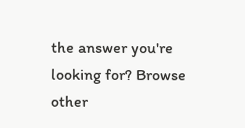the answer you're looking for? Browse other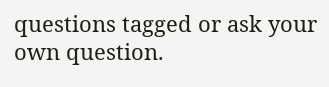questions tagged or ask your own question.